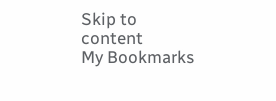Skip to content
My Bookmarks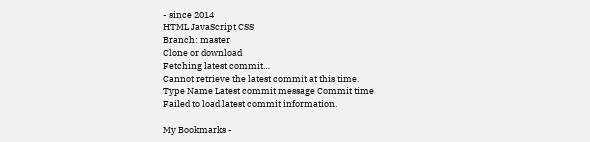- since 2014
HTML JavaScript CSS
Branch: master
Clone or download
Fetching latest commit…
Cannot retrieve the latest commit at this time.
Type Name Latest commit message Commit time
Failed to load latest commit information.

My Bookmarks -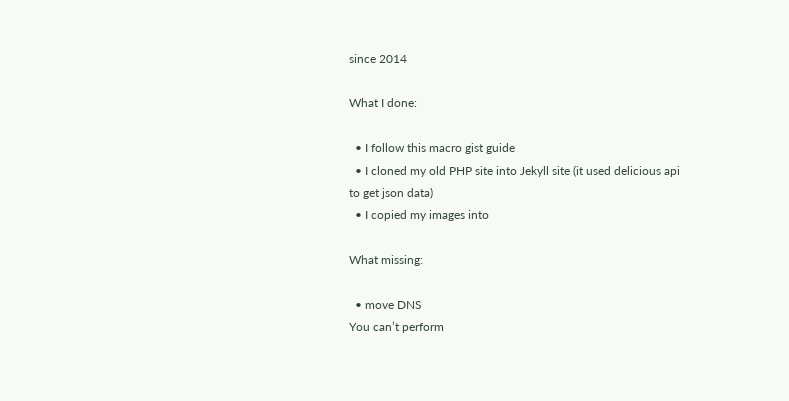since 2014

What I done:

  • I follow this macro gist guide
  • I cloned my old PHP site into Jekyll site (it used delicious api to get json data)
  • I copied my images into

What missing:

  • move DNS
You can’t perform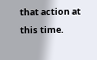that action at this time.